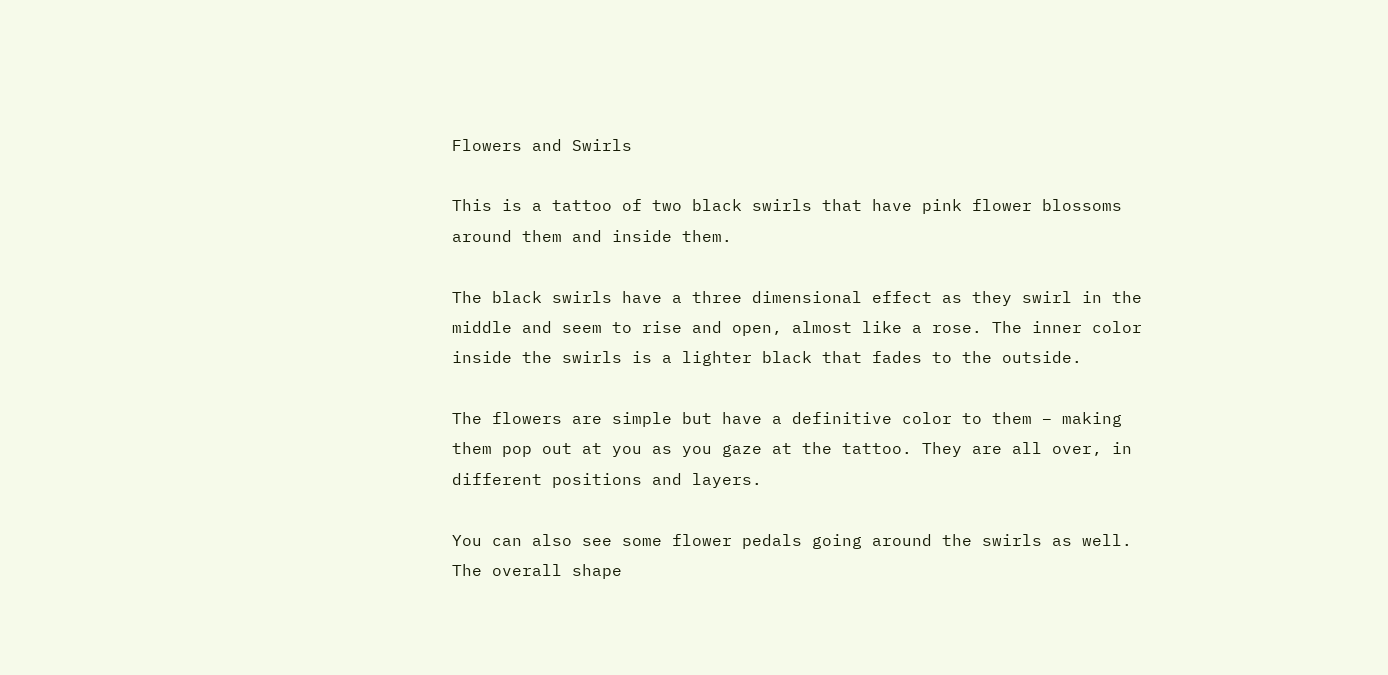Flowers and Swirls

This is a tattoo of two black swirls that have pink flower blossoms around them and inside them.

The black swirls have a three dimensional effect as they swirl in the middle and seem to rise and open, almost like a rose. The inner color inside the swirls is a lighter black that fades to the outside.

The flowers are simple but have a definitive color to them – making them pop out at you as you gaze at the tattoo. They are all over, in different positions and layers.

You can also see some flower pedals going around the swirls as well. The overall shape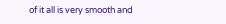of it all is very smooth and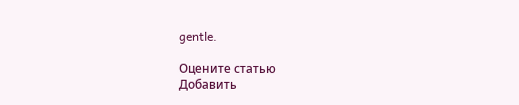gentle.

Оцените статью
Добавить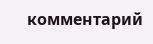комментарий